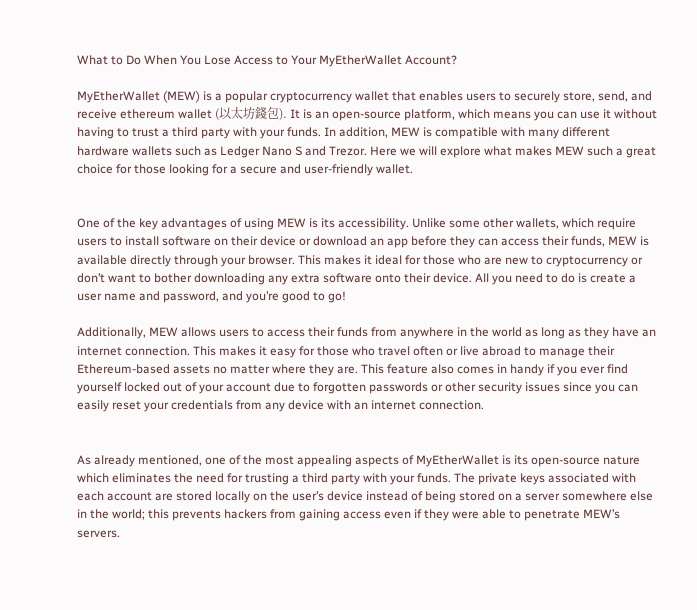What to Do When You Lose Access to Your MyEtherWallet Account?

MyEtherWallet (MEW) is a popular cryptocurrency wallet that enables users to securely store, send, and receive ethereum wallet (以太坊錢包). It is an open-source platform, which means you can use it without having to trust a third party with your funds. In addition, MEW is compatible with many different hardware wallets such as Ledger Nano S and Trezor. Here we will explore what makes MEW such a great choice for those looking for a secure and user-friendly wallet.


One of the key advantages of using MEW is its accessibility. Unlike some other wallets, which require users to install software on their device or download an app before they can access their funds, MEW is available directly through your browser. This makes it ideal for those who are new to cryptocurrency or don’t want to bother downloading any extra software onto their device. All you need to do is create a user name and password, and you’re good to go!

Additionally, MEW allows users to access their funds from anywhere in the world as long as they have an internet connection. This makes it easy for those who travel often or live abroad to manage their Ethereum-based assets no matter where they are. This feature also comes in handy if you ever find yourself locked out of your account due to forgotten passwords or other security issues since you can easily reset your credentials from any device with an internet connection.


As already mentioned, one of the most appealing aspects of MyEtherWallet is its open-source nature which eliminates the need for trusting a third party with your funds. The private keys associated with each account are stored locally on the user’s device instead of being stored on a server somewhere else in the world; this prevents hackers from gaining access even if they were able to penetrate MEW’s servers.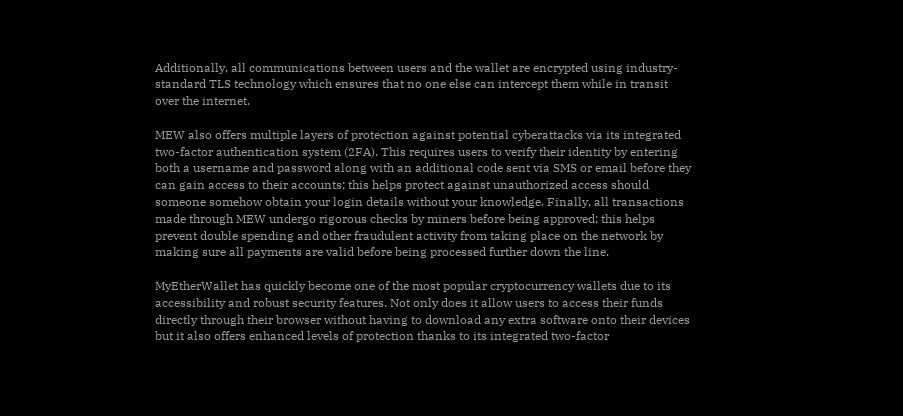Additionally, all communications between users and the wallet are encrypted using industry-standard TLS technology which ensures that no one else can intercept them while in transit over the internet.

MEW also offers multiple layers of protection against potential cyberattacks via its integrated two-factor authentication system (2FA). This requires users to verify their identity by entering both a username and password along with an additional code sent via SMS or email before they can gain access to their accounts; this helps protect against unauthorized access should someone somehow obtain your login details without your knowledge. Finally, all transactions made through MEW undergo rigorous checks by miners before being approved; this helps prevent double spending and other fraudulent activity from taking place on the network by making sure all payments are valid before being processed further down the line.

MyEtherWallet has quickly become one of the most popular cryptocurrency wallets due to its accessibility and robust security features. Not only does it allow users to access their funds directly through their browser without having to download any extra software onto their devices but it also offers enhanced levels of protection thanks to its integrated two-factor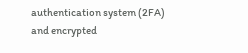authentication system (2FA) and encrypted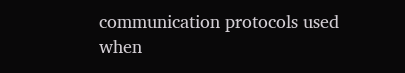communication protocols used when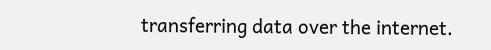transferring data over the internet.